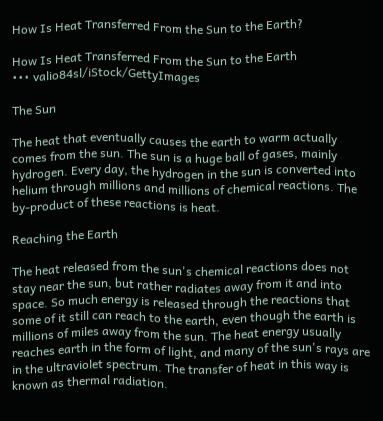How Is Heat Transferred From the Sun to the Earth?

How Is Heat Transferred From the Sun to the Earth
••• valio84sl/iStock/GettyImages

The Sun

The heat that eventually causes the earth to warm actually comes from the sun. The sun is a huge ball of gases, mainly hydrogen. Every day, the hydrogen in the sun is converted into helium through millions and millions of chemical reactions. The by-product of these reactions is heat.

Reaching the Earth

The heat released from the sun's chemical reactions does not stay near the sun, but rather radiates away from it and into space. So much energy is released through the reactions that some of it still can reach to the earth, even though the earth is millions of miles away from the sun. The heat energy usually reaches earth in the form of light, and many of the sun's rays are in the ultraviolet spectrum. The transfer of heat in this way is known as thermal radiation.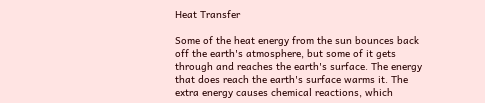Heat Transfer

Some of the heat energy from the sun bounces back off the earth's atmosphere, but some of it gets through and reaches the earth's surface. The energy that does reach the earth's surface warms it. The extra energy causes chemical reactions, which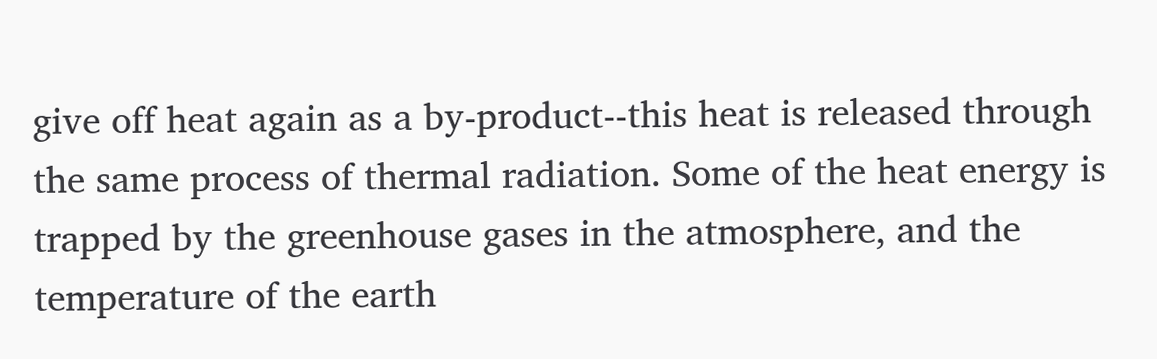give off heat again as a by-product--this heat is released through the same process of thermal radiation. Some of the heat energy is trapped by the greenhouse gases in the atmosphere, and the temperature of the earth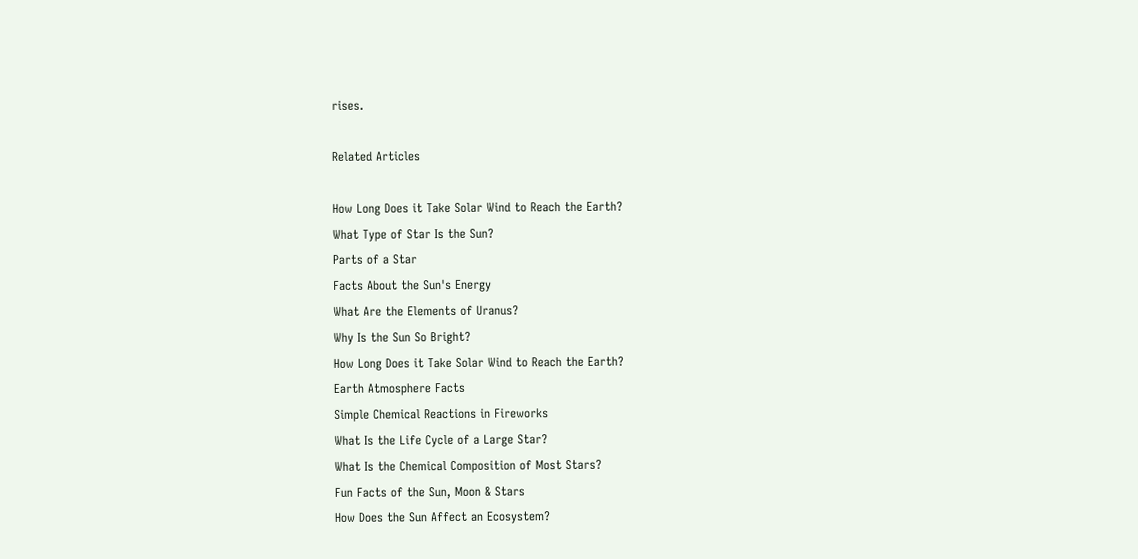rises.

Related Articles

How Long Does it Take Solar Wind to Reach the Earth?
What Type of Star Is the Sun?
Parts of a Star
Facts About the Sun's Energy
What Are the Elements of Uranus?
Why Is the Sun So Bright?
How Long Does it Take Solar Wind to Reach the Earth?
Earth Atmosphere Facts
Simple Chemical Reactions in Fireworks
What Is the Life Cycle of a Large Star?
What Is the Chemical Composition of Most Stars?
Fun Facts of the Sun, Moon & Stars
How Does the Sun Affect an Ecosystem?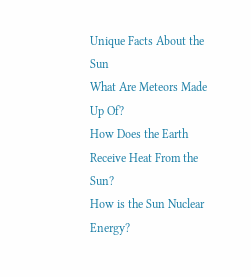Unique Facts About the Sun
What Are Meteors Made Up Of?
How Does the Earth Receive Heat From the Sun?
How is the Sun Nuclear Energy?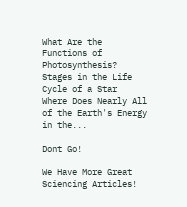What Are the Functions of Photosynthesis?
Stages in the Life Cycle of a Star
Where Does Nearly All of the Earth's Energy in the...

Dont Go!

We Have More Great Sciencing Articles!